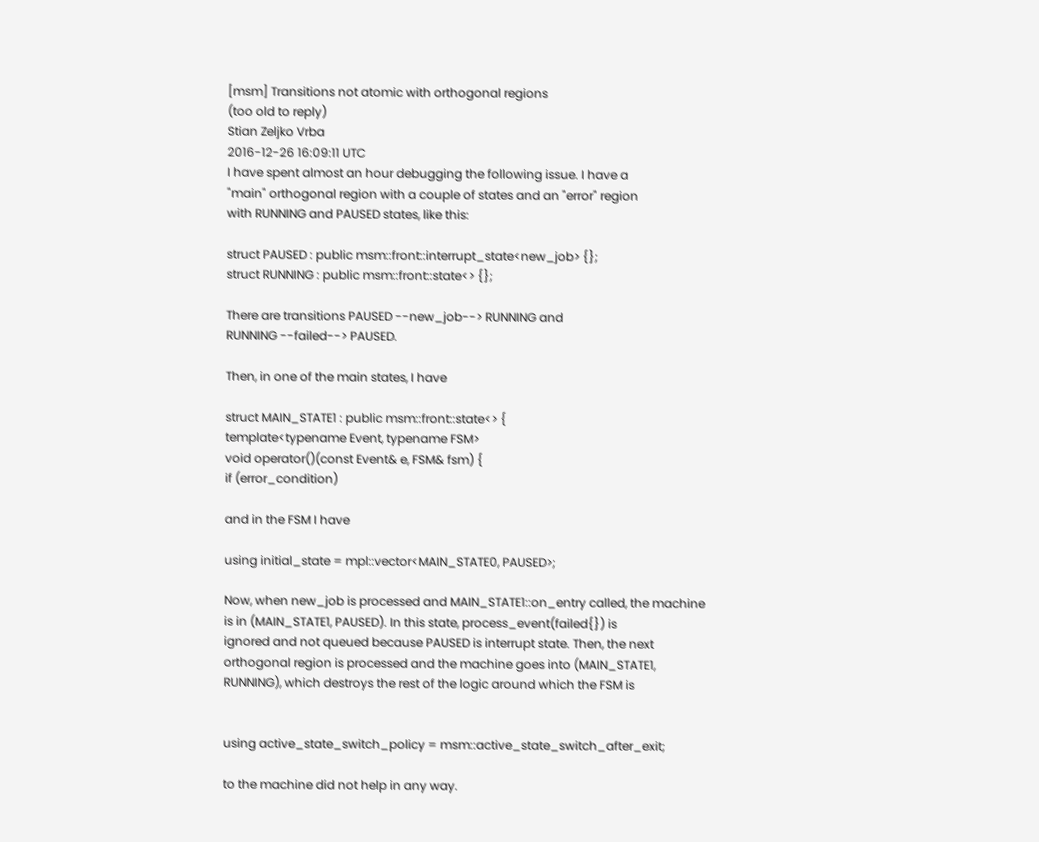[msm] Transitions not atomic with orthogonal regions
(too old to reply)
Stian Zeljko Vrba
2016-12-26 16:09:11 UTC
I have spent almost an hour debugging the following issue. I have a
"main" orthogonal region with a couple of states and an "error" region
with RUNNING and PAUSED states, like this:

struct PAUSED : public msm::front::interrupt_state<new_job> {};
struct RUNNING : public msm::front::state<> {};

There are transitions PAUSED --new_job--> RUNNING and
RUNNING --failed--> PAUSED.

Then, in one of the main states, I have

struct MAIN_STATE1 : public msm::front::state<> {
template<typename Event, typename FSM>
void operator()(const Event& e, FSM& fsm) {
if (error_condition)

and in the FSM I have

using initial_state = mpl::vector<MAIN_STATE0, PAUSED>;

Now, when new_job is processed and MAIN_STATE1::on_entry called, the machine
is in (MAIN_STATE1, PAUSED). In this state, process_event(failed{}) is
ignored and not queued because PAUSED is interrupt state. Then, the next
orthogonal region is processed and the machine goes into (MAIN_STATE1,
RUNNING), which destroys the rest of the logic around which the FSM is


using active_state_switch_policy = msm::active_state_switch_after_exit;

to the machine did not help in any way.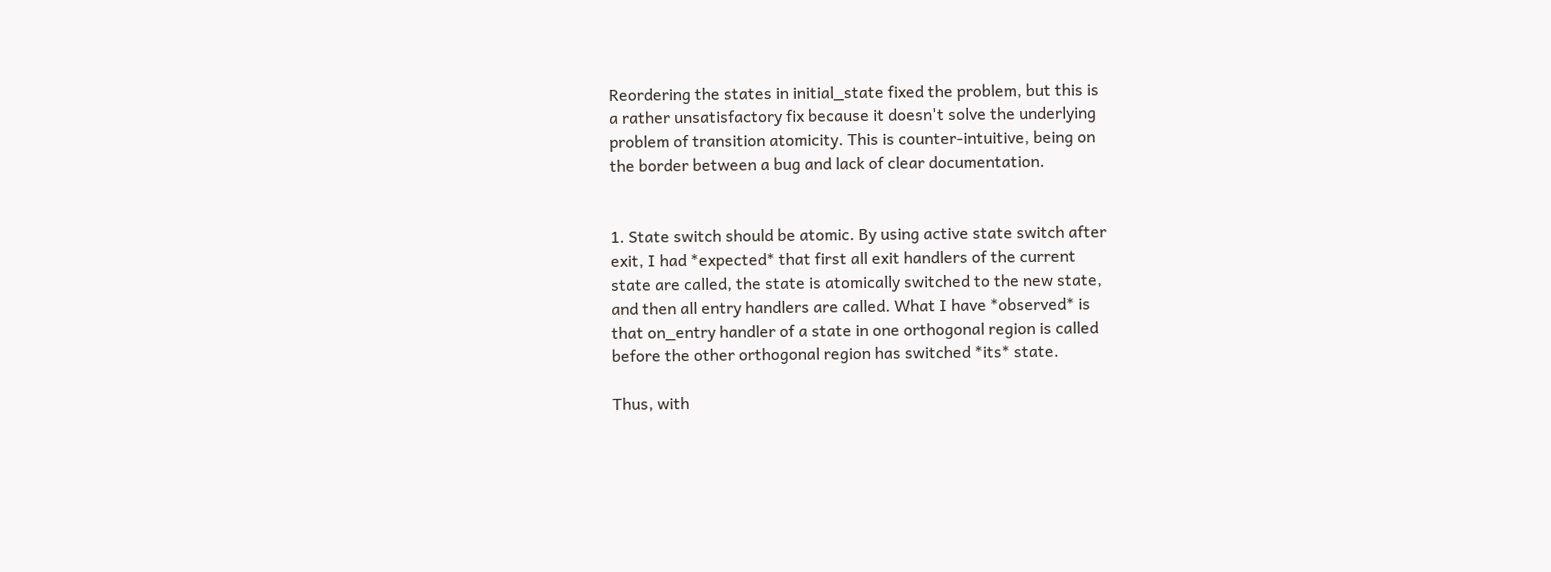Reordering the states in initial_state fixed the problem, but this is
a rather unsatisfactory fix because it doesn't solve the underlying
problem of transition atomicity. This is counter-intuitive, being on
the border between a bug and lack of clear documentation.


1. State switch should be atomic. By using active state switch after
exit, I had *expected* that first all exit handlers of the current
state are called, the state is atomically switched to the new state,
and then all entry handlers are called. What I have *observed* is
that on_entry handler of a state in one orthogonal region is called
before the other orthogonal region has switched *its* state.

Thus, with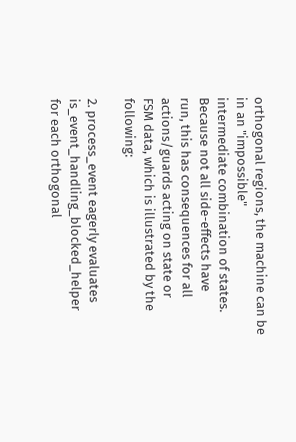orthogonal regions, the machine can be in an "impossible"
intermediate combination of states. Because not all side-effects have
run, this has consequences for all actions/guards acting on state or
FSM data, which is illustrated by the following:

2. process_event eagerly evaluates is_event_handling_blocked_helper
for each orthogonal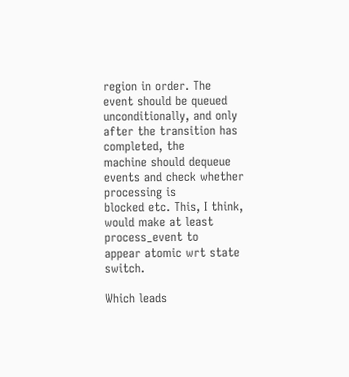region in order. The event should be queued
unconditionally, and only after the transition has completed, the
machine should dequeue events and check whether processing is
blocked etc. This, I think, would make at least process_event to
appear atomic wrt state switch.

Which leads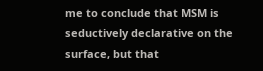me to conclude that MSM is seductively declarative on the
surface, but that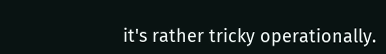it's rather tricky operationally.